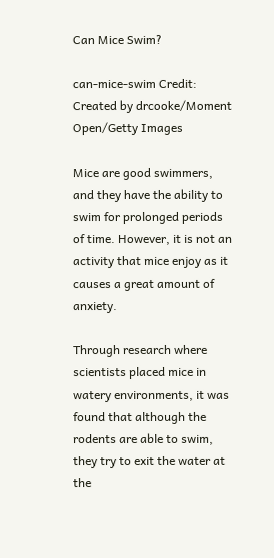Can Mice Swim?

can-mice-swim Credit: Created by drcooke/Moment Open/Getty Images

Mice are good swimmers, and they have the ability to swim for prolonged periods of time. However, it is not an activity that mice enjoy as it causes a great amount of anxiety.

Through research where scientists placed mice in watery environments, it was found that although the rodents are able to swim, they try to exit the water at the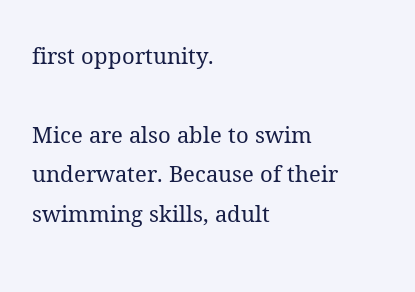first opportunity.

Mice are also able to swim underwater. Because of their swimming skills, adult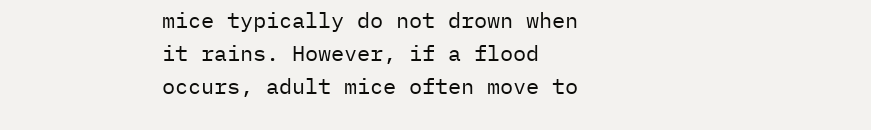mice typically do not drown when it rains. However, if a flood occurs, adult mice often move to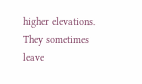higher elevations. They sometimes leave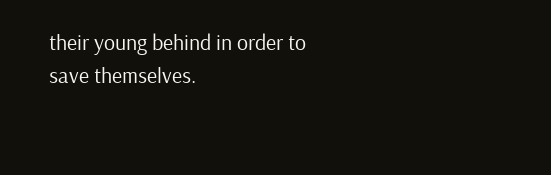their young behind in order to save themselves.